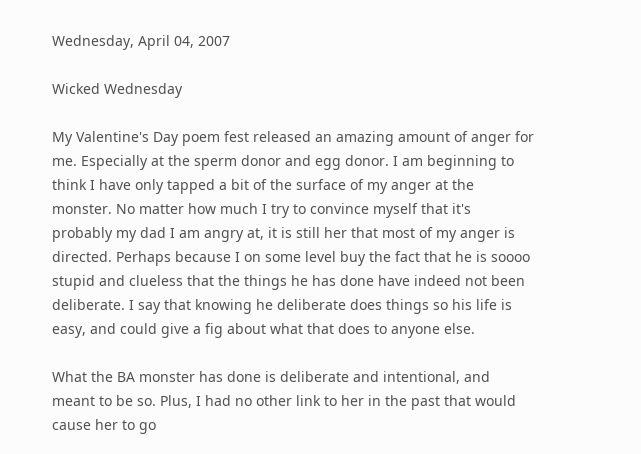Wednesday, April 04, 2007

Wicked Wednesday

My Valentine's Day poem fest released an amazing amount of anger for me. Especially at the sperm donor and egg donor. I am beginning to think I have only tapped a bit of the surface of my anger at the monster. No matter how much I try to convince myself that it's probably my dad I am angry at, it is still her that most of my anger is directed. Perhaps because I on some level buy the fact that he is soooo stupid and clueless that the things he has done have indeed not been deliberate. I say that knowing he deliberate does things so his life is easy, and could give a fig about what that does to anyone else.

What the BA monster has done is deliberate and intentional, and meant to be so. Plus, I had no other link to her in the past that would cause her to go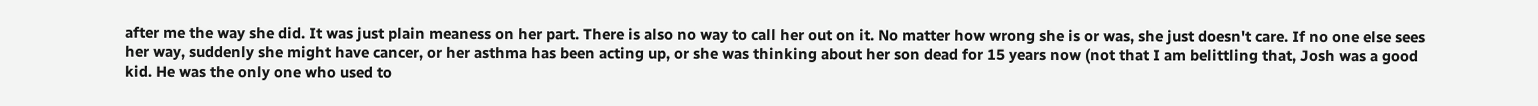after me the way she did. It was just plain meaness on her part. There is also no way to call her out on it. No matter how wrong she is or was, she just doesn't care. If no one else sees her way, suddenly she might have cancer, or her asthma has been acting up, or she was thinking about her son dead for 15 years now (not that I am belittling that, Josh was a good kid. He was the only one who used to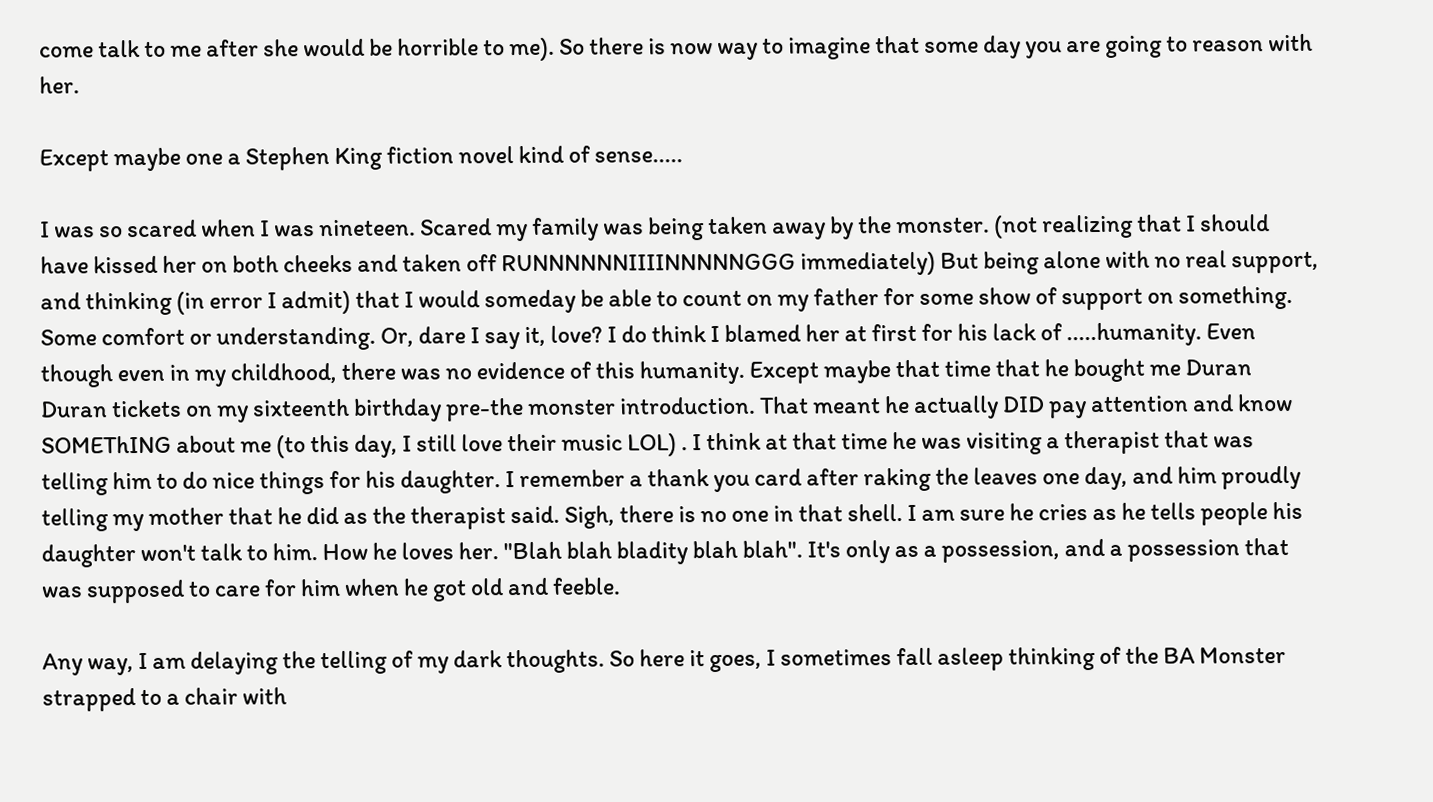come talk to me after she would be horrible to me). So there is now way to imagine that some day you are going to reason with her.

Except maybe one a Stephen King fiction novel kind of sense.....

I was so scared when I was nineteen. Scared my family was being taken away by the monster. (not realizing that I should have kissed her on both cheeks and taken off RUNNNNNNIIIINNNNNGGG immediately) But being alone with no real support, and thinking (in error I admit) that I would someday be able to count on my father for some show of support on something. Some comfort or understanding. Or, dare I say it, love? I do think I blamed her at first for his lack of .....humanity. Even though even in my childhood, there was no evidence of this humanity. Except maybe that time that he bought me Duran Duran tickets on my sixteenth birthday pre-the monster introduction. That meant he actually DID pay attention and know SOMEThING about me (to this day, I still love their music LOL) . I think at that time he was visiting a therapist that was telling him to do nice things for his daughter. I remember a thank you card after raking the leaves one day, and him proudly telling my mother that he did as the therapist said. Sigh, there is no one in that shell. I am sure he cries as he tells people his daughter won't talk to him. How he loves her. "Blah blah bladity blah blah". It's only as a possession, and a possession that was supposed to care for him when he got old and feeble.

Any way, I am delaying the telling of my dark thoughts. So here it goes, I sometimes fall asleep thinking of the BA Monster strapped to a chair with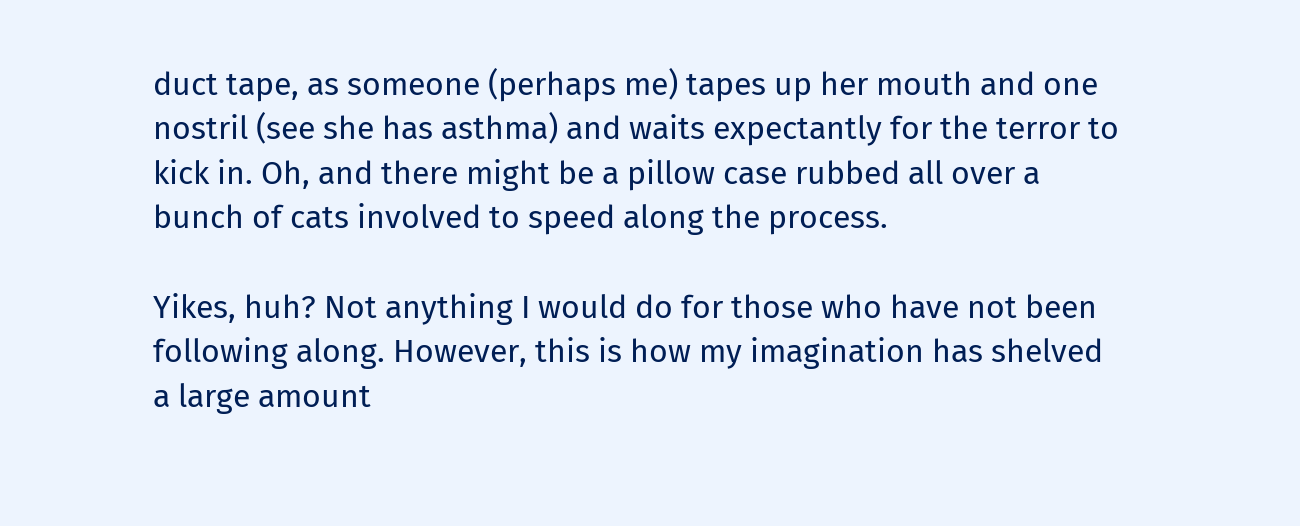duct tape, as someone (perhaps me) tapes up her mouth and one nostril (see she has asthma) and waits expectantly for the terror to kick in. Oh, and there might be a pillow case rubbed all over a bunch of cats involved to speed along the process.

Yikes, huh? Not anything I would do for those who have not been following along. However, this is how my imagination has shelved a large amount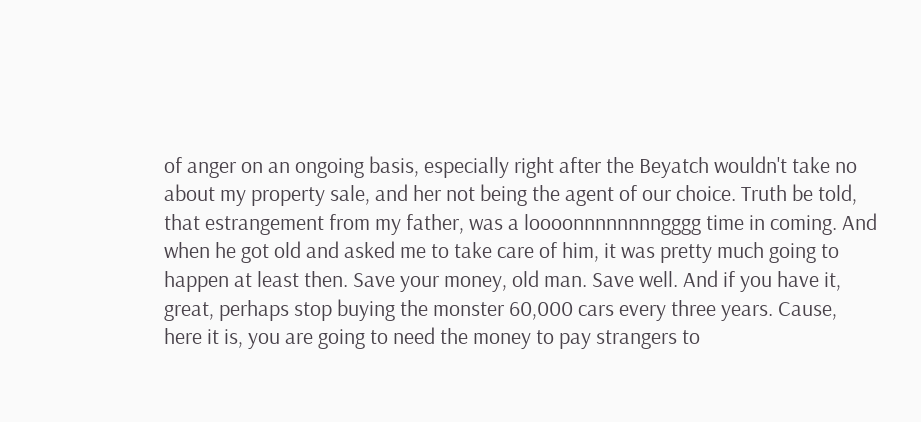of anger on an ongoing basis, especially right after the Beyatch wouldn't take no about my property sale, and her not being the agent of our choice. Truth be told, that estrangement from my father, was a loooonnnnnnnngggg time in coming. And when he got old and asked me to take care of him, it was pretty much going to happen at least then. Save your money, old man. Save well. And if you have it, great, perhaps stop buying the monster 60,000 cars every three years. Cause, here it is, you are going to need the money to pay strangers to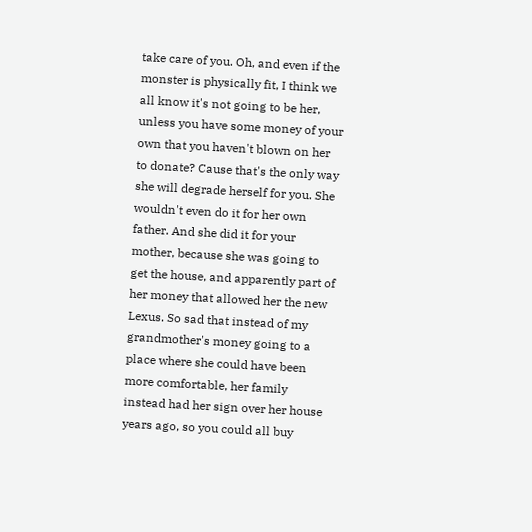take care of you. Oh, and even if the monster is physically fit, I think we all know it's not going to be her, unless you have some money of your own that you haven't blown on her to donate? Cause that's the only way she will degrade herself for you. She wouldn't even do it for her own father. And she did it for your mother, because she was going to get the house, and apparently part of her money that allowed her the new Lexus. So sad that instead of my grandmother's money going to a place where she could have been more comfortable, her family instead had her sign over her house years ago, so you could all buy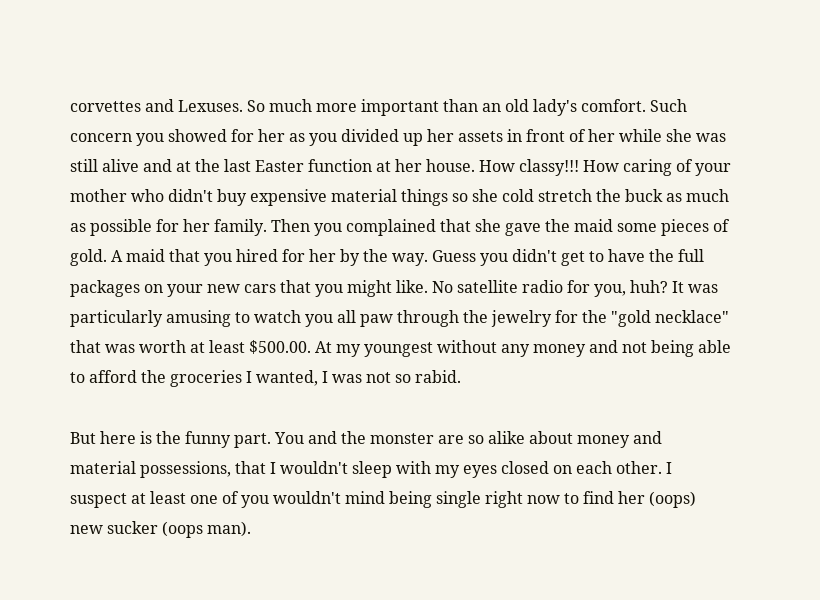corvettes and Lexuses. So much more important than an old lady's comfort. Such concern you showed for her as you divided up her assets in front of her while she was still alive and at the last Easter function at her house. How classy!!! How caring of your mother who didn't buy expensive material things so she cold stretch the buck as much as possible for her family. Then you complained that she gave the maid some pieces of gold. A maid that you hired for her by the way. Guess you didn't get to have the full packages on your new cars that you might like. No satellite radio for you, huh? It was particularly amusing to watch you all paw through the jewelry for the "gold necklace" that was worth at least $500.00. At my youngest without any money and not being able to afford the groceries I wanted, I was not so rabid.

But here is the funny part. You and the monster are so alike about money and material possessions, that I wouldn't sleep with my eyes closed on each other. I suspect at least one of you wouldn't mind being single right now to find her (oops) new sucker (oops man).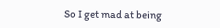So I get mad at being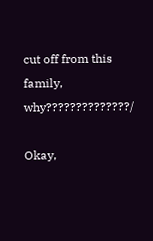cut off from this family, why??????????????/

Okay,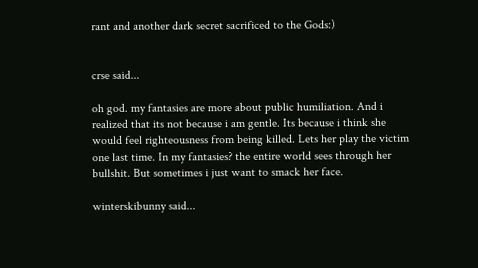rant and another dark secret sacrificed to the Gods:)


crse said...

oh god. my fantasies are more about public humiliation. And i realized that its not because i am gentle. Its because i think she would feel righteousness from being killed. Lets her play the victim one last time. In my fantasies? the entire world sees through her bullshit. But sometimes i just want to smack her face.

winterskibunny said...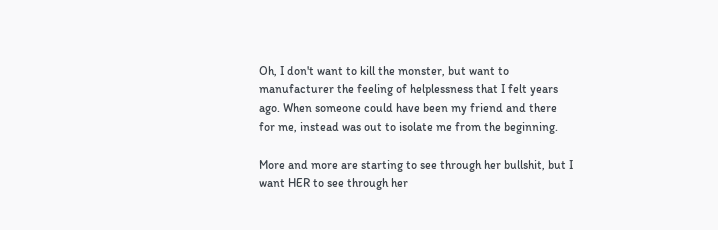Oh, I don't want to kill the monster, but want to manufacturer the feeling of helplessness that I felt years ago. When someone could have been my friend and there for me, instead was out to isolate me from the beginning.

More and more are starting to see through her bullshit, but I want HER to see through her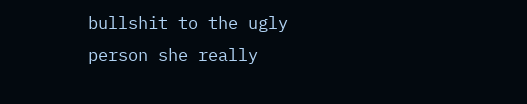bullshit to the ugly person she really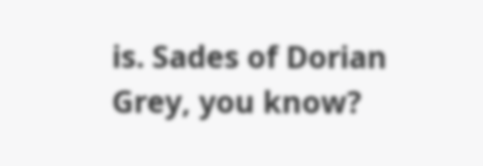is. Sades of Dorian Grey, you know?